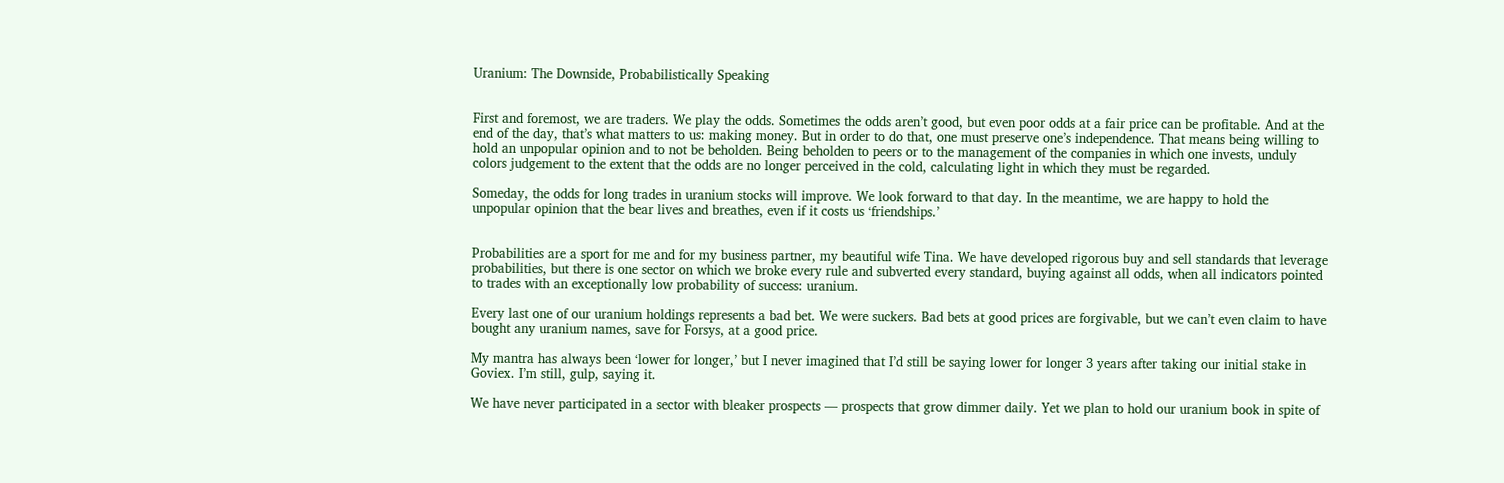Uranium: The Downside, Probabilistically Speaking


First and foremost, we are traders. We play the odds. Sometimes the odds aren’t good, but even poor odds at a fair price can be profitable. And at the end of the day, that’s what matters to us: making money. But in order to do that, one must preserve one’s independence. That means being willing to hold an unpopular opinion and to not be beholden. Being beholden to peers or to the management of the companies in which one invests, unduly colors judgement to the extent that the odds are no longer perceived in the cold, calculating light in which they must be regarded.

Someday, the odds for long trades in uranium stocks will improve. We look forward to that day. In the meantime, we are happy to hold the unpopular opinion that the bear lives and breathes, even if it costs us ‘friendships.’


Probabilities are a sport for me and for my business partner, my beautiful wife Tina. We have developed rigorous buy and sell standards that leverage probabilities, but there is one sector on which we broke every rule and subverted every standard, buying against all odds, when all indicators pointed to trades with an exceptionally low probability of success: uranium.

Every last one of our uranium holdings represents a bad bet. We were suckers. Bad bets at good prices are forgivable, but we can’t even claim to have bought any uranium names, save for Forsys, at a good price.

My mantra has always been ‘lower for longer,’ but I never imagined that I’d still be saying lower for longer 3 years after taking our initial stake in Goviex. I’m still, gulp, saying it.

We have never participated in a sector with bleaker prospects — prospects that grow dimmer daily. Yet we plan to hold our uranium book in spite of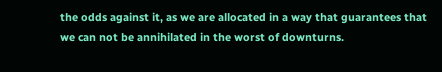the odds against it, as we are allocated in a way that guarantees that we can not be annihilated in the worst of downturns.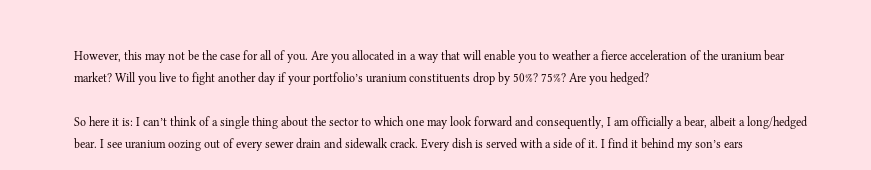However, this may not be the case for all of you. Are you allocated in a way that will enable you to weather a fierce acceleration of the uranium bear market? Will you live to fight another day if your portfolio’s uranium constituents drop by 50%? 75%? Are you hedged?

So here it is: I can’t think of a single thing about the sector to which one may look forward and consequently, I am officially a bear, albeit a long/hedged bear. I see uranium oozing out of every sewer drain and sidewalk crack. Every dish is served with a side of it. I find it behind my son’s ears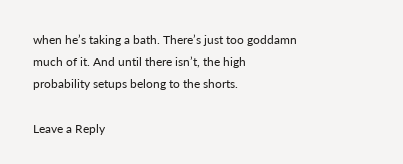when he’s taking a bath. There’s just too goddamn much of it. And until there isn’t, the high probability setups belong to the shorts.

Leave a Reply